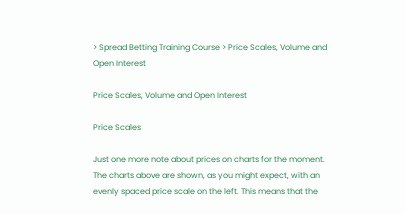> Spread Betting Training Course > Price Scales, Volume and Open Interest

Price Scales, Volume and Open Interest

Price Scales

Just one more note about prices on charts for the moment. The charts above are shown, as you might expect, with an evenly spaced price scale on the left. This means that the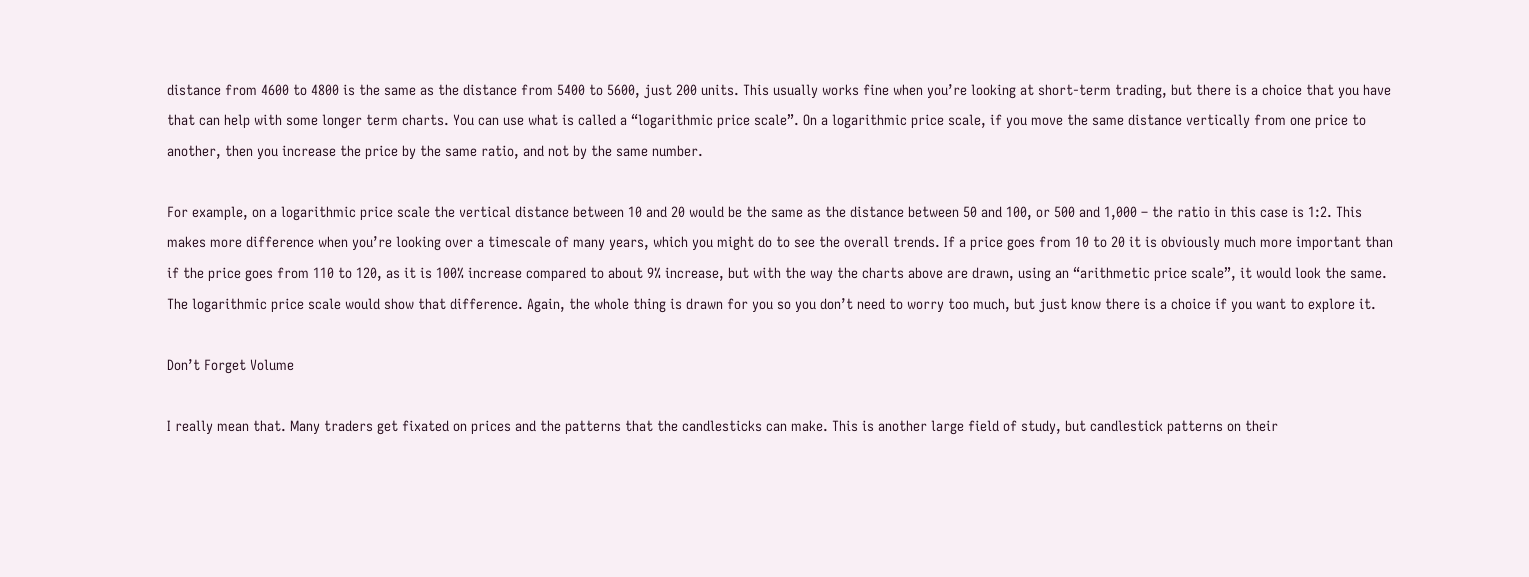distance from 4600 to 4800 is the same as the distance from 5400 to 5600, just 200 units. This usually works fine when you’re looking at short-term trading, but there is a choice that you have that can help with some longer term charts. You can use what is called a “logarithmic price scale”. On a logarithmic price scale, if you move the same distance vertically from one price to another, then you increase the price by the same ratio, and not by the same number.

For example, on a logarithmic price scale the vertical distance between 10 and 20 would be the same as the distance between 50 and 100, or 500 and 1,000 – the ratio in this case is 1:2. This makes more difference when you’re looking over a timescale of many years, which you might do to see the overall trends. If a price goes from 10 to 20 it is obviously much more important than if the price goes from 110 to 120, as it is 100% increase compared to about 9% increase, but with the way the charts above are drawn, using an “arithmetic price scale”, it would look the same. The logarithmic price scale would show that difference. Again, the whole thing is drawn for you so you don’t need to worry too much, but just know there is a choice if you want to explore it.

Don’t Forget Volume

I really mean that. Many traders get fixated on prices and the patterns that the candlesticks can make. This is another large field of study, but candlestick patterns on their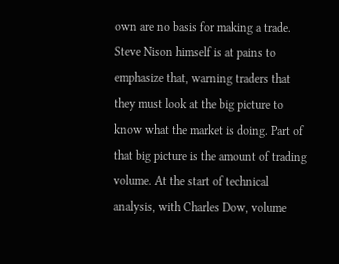own are no basis for making a trade. Steve Nison himself is at pains to emphasize that, warning traders that they must look at the big picture to know what the market is doing. Part of that big picture is the amount of trading volume. At the start of technical analysis, with Charles Dow, volume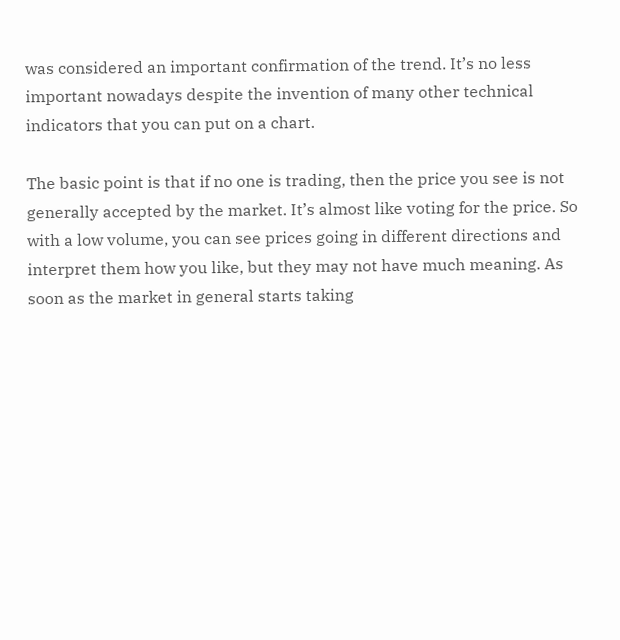was considered an important confirmation of the trend. It’s no less important nowadays despite the invention of many other technical indicators that you can put on a chart.

The basic point is that if no one is trading, then the price you see is not generally accepted by the market. It’s almost like voting for the price. So with a low volume, you can see prices going in different directions and interpret them how you like, but they may not have much meaning. As soon as the market in general starts taking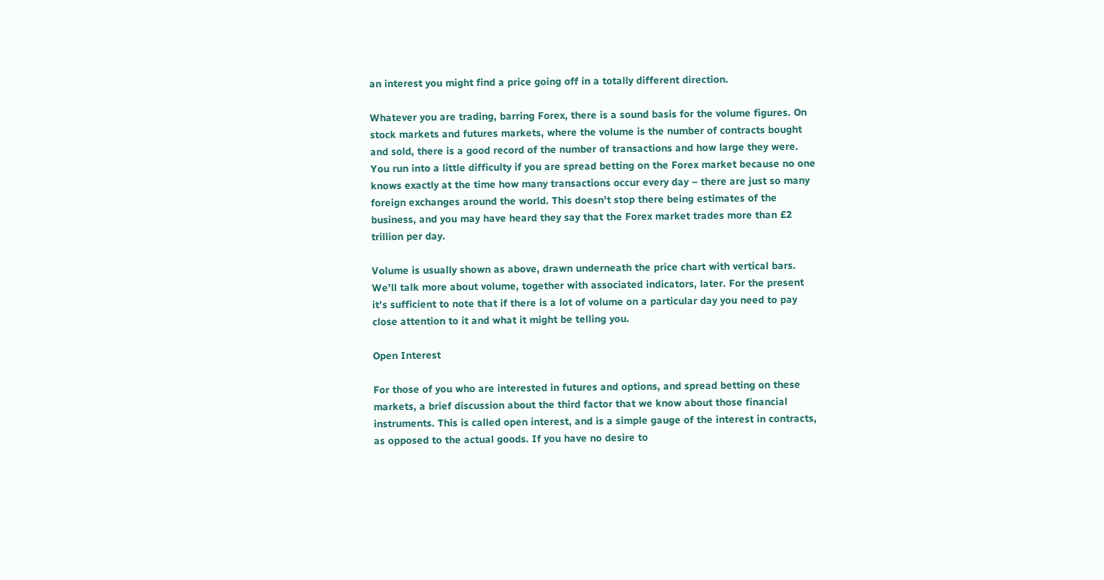an interest you might find a price going off in a totally different direction.

Whatever you are trading, barring Forex, there is a sound basis for the volume figures. On stock markets and futures markets, where the volume is the number of contracts bought and sold, there is a good record of the number of transactions and how large they were. You run into a little difficulty if you are spread betting on the Forex market because no one knows exactly at the time how many transactions occur every day – there are just so many foreign exchanges around the world. This doesn’t stop there being estimates of the business, and you may have heard they say that the Forex market trades more than £2 trillion per day.

Volume is usually shown as above, drawn underneath the price chart with vertical bars. We’ll talk more about volume, together with associated indicators, later. For the present it’s sufficient to note that if there is a lot of volume on a particular day you need to pay close attention to it and what it might be telling you.

Open Interest

For those of you who are interested in futures and options, and spread betting on these markets, a brief discussion about the third factor that we know about those financial instruments. This is called open interest, and is a simple gauge of the interest in contracts, as opposed to the actual goods. If you have no desire to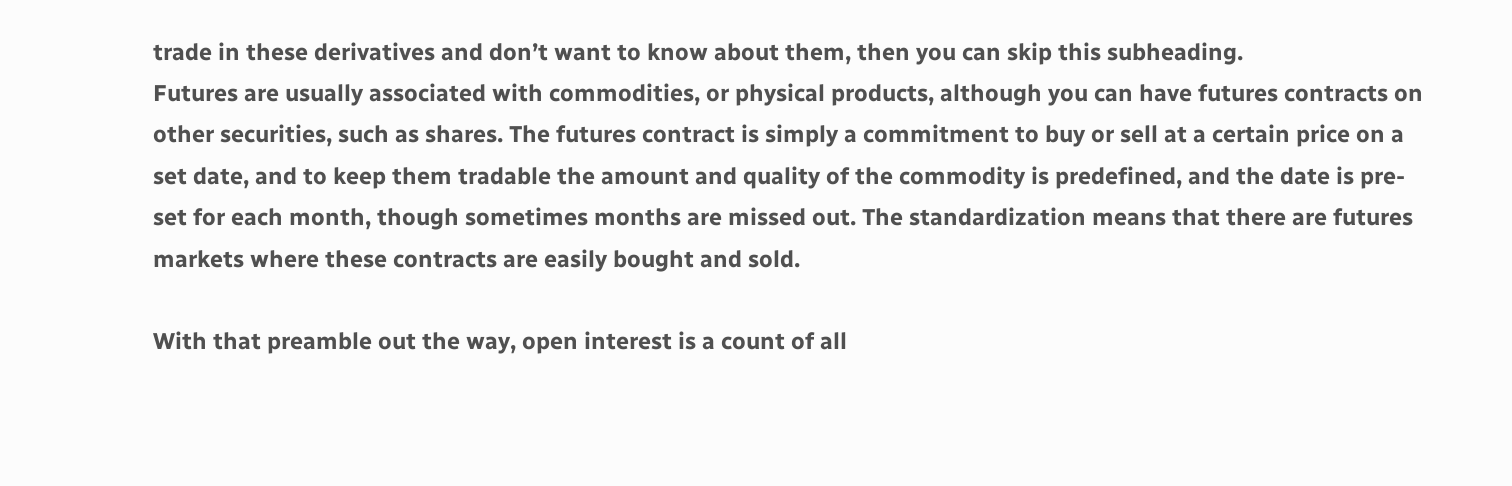trade in these derivatives and don’t want to know about them, then you can skip this subheading.
Futures are usually associated with commodities, or physical products, although you can have futures contracts on other securities, such as shares. The futures contract is simply a commitment to buy or sell at a certain price on a set date, and to keep them tradable the amount and quality of the commodity is predefined, and the date is pre-set for each month, though sometimes months are missed out. The standardization means that there are futures markets where these contracts are easily bought and sold.

With that preamble out the way, open interest is a count of all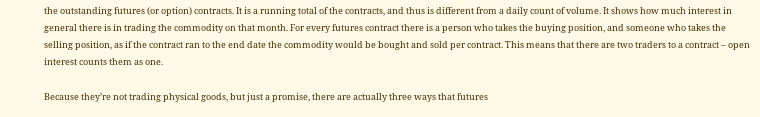the outstanding futures (or option) contracts. It is a running total of the contracts, and thus is different from a daily count of volume. It shows how much interest in general there is in trading the commodity on that month. For every futures contract there is a person who takes the buying position, and someone who takes the selling position, as if the contract ran to the end date the commodity would be bought and sold per contract. This means that there are two traders to a contract – open interest counts them as one.

Because they’re not trading physical goods, but just a promise, there are actually three ways that futures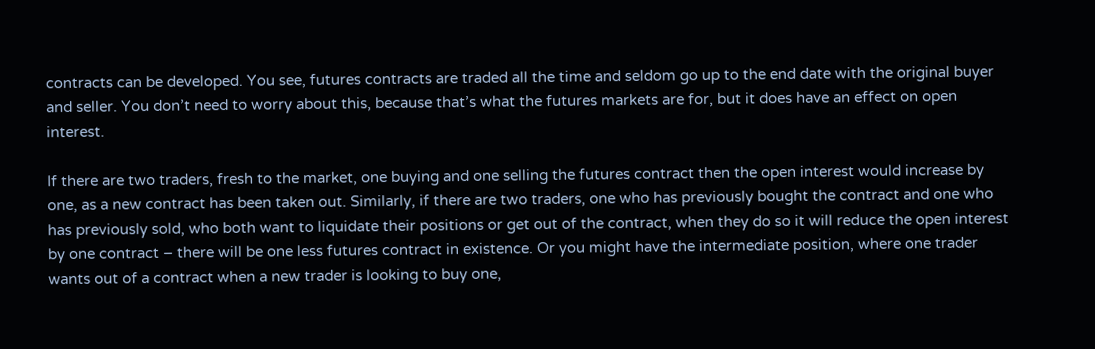contracts can be developed. You see, futures contracts are traded all the time and seldom go up to the end date with the original buyer and seller. You don’t need to worry about this, because that’s what the futures markets are for, but it does have an effect on open interest.

If there are two traders, fresh to the market, one buying and one selling the futures contract then the open interest would increase by one, as a new contract has been taken out. Similarly, if there are two traders, one who has previously bought the contract and one who has previously sold, who both want to liquidate their positions or get out of the contract, when they do so it will reduce the open interest by one contract – there will be one less futures contract in existence. Or you might have the intermediate position, where one trader wants out of a contract when a new trader is looking to buy one,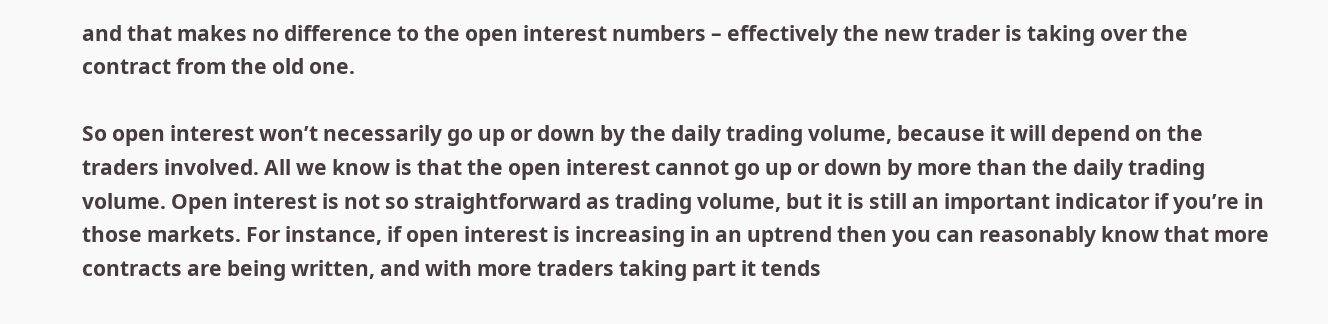and that makes no difference to the open interest numbers – effectively the new trader is taking over the contract from the old one.

So open interest won’t necessarily go up or down by the daily trading volume, because it will depend on the traders involved. All we know is that the open interest cannot go up or down by more than the daily trading volume. Open interest is not so straightforward as trading volume, but it is still an important indicator if you’re in those markets. For instance, if open interest is increasing in an uptrend then you can reasonably know that more contracts are being written, and with more traders taking part it tends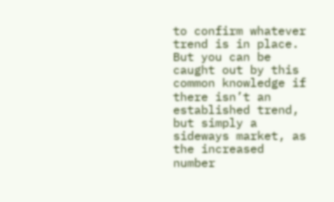to confirm whatever trend is in place. But you can be caught out by this common knowledge if there isn’t an established trend, but simply a sideways market, as the increased number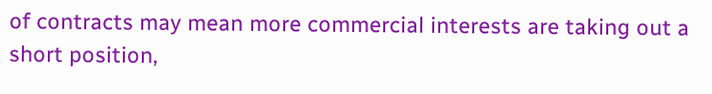of contracts may mean more commercial interests are taking out a short position,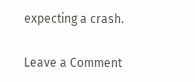expecting a crash.

Leave a Comment